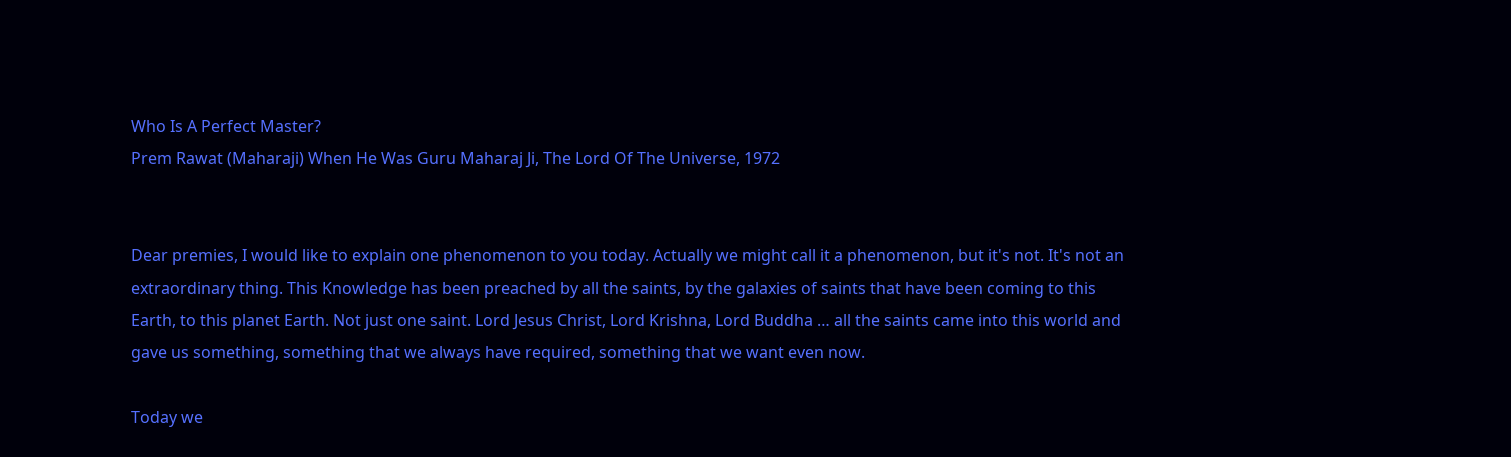Who Is A Perfect Master?
Prem Rawat (Maharaji) When He Was Guru Maharaj Ji, The Lord Of The Universe, 1972


Dear premies, I would like to explain one phenomenon to you today. Actually we might call it a phenomenon, but it's not. It's not an extraordinary thing. This Knowledge has been preached by all the saints, by the galaxies of saints that have been coming to this Earth, to this planet Earth. Not just one saint. Lord Jesus Christ, Lord Krishna, Lord Buddha … all the saints came into this world and gave us something, something that we always have required, something that we want even now.

Today we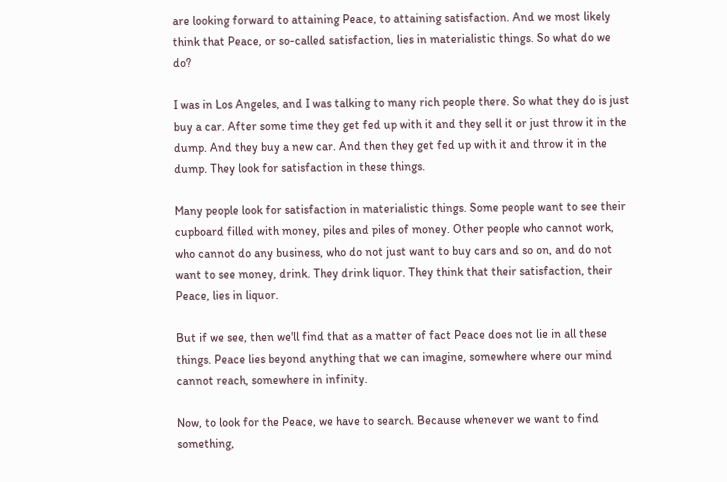are looking forward to attaining Peace, to attaining satisfaction. And we most likely think that Peace, or so-called satisfaction, lies in materialistic things. So what do we do?

I was in Los Angeles, and I was talking to many rich people there. So what they do is just buy a car. After some time they get fed up with it and they sell it or just throw it in the dump. And they buy a new car. And then they get fed up with it and throw it in the dump. They look for satisfaction in these things.

Many people look for satisfaction in materialistic things. Some people want to see their cupboard filled with money, piles and piles of money. Other people who cannot work, who cannot do any business, who do not just want to buy cars and so on, and do not want to see money, drink. They drink liquor. They think that their satisfaction, their Peace, lies in liquor.

But if we see, then we'll find that as a matter of fact Peace does not lie in all these things. Peace lies beyond anything that we can imagine, somewhere where our mind cannot reach, somewhere in infinity.

Now, to look for the Peace, we have to search. Because whenever we want to find something,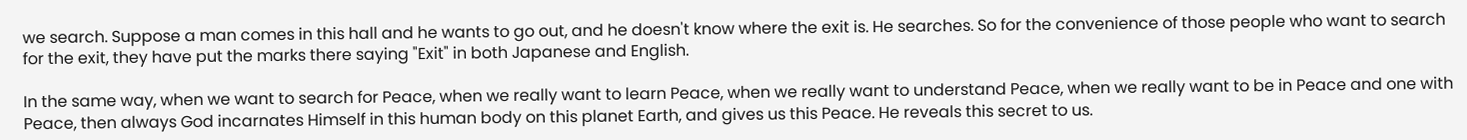we search. Suppose a man comes in this hall and he wants to go out, and he doesn't know where the exit is. He searches. So for the convenience of those people who want to search for the exit, they have put the marks there saying "Exit" in both Japanese and English.

In the same way, when we want to search for Peace, when we really want to learn Peace, when we really want to understand Peace, when we really want to be in Peace and one with Peace, then always God incarnates Himself in this human body on this planet Earth, and gives us this Peace. He reveals this secret to us.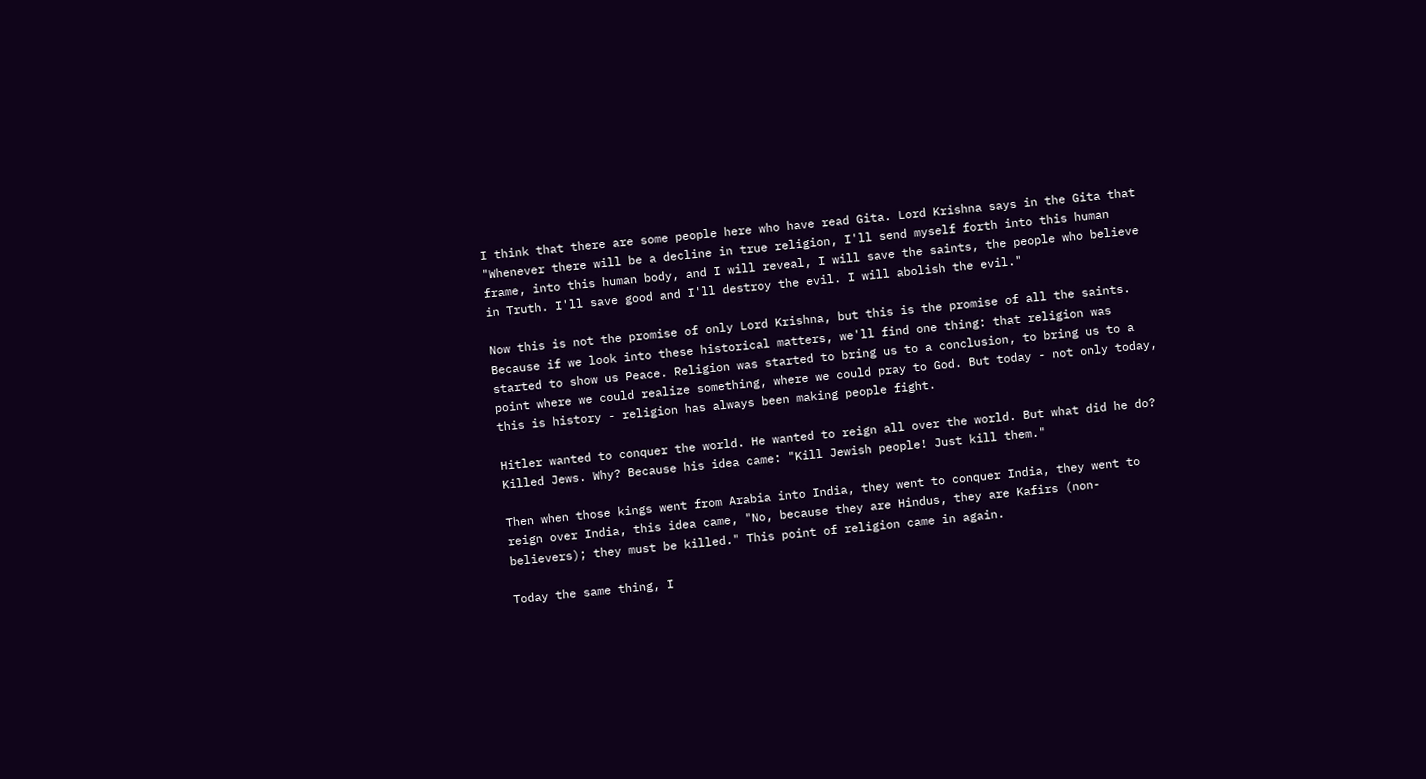I think that there are some people here who have read Gita. Lord Krishna says in the Gita that "Whenever there will be a decline in true religion, I'll send myself forth into this human frame, into this human body, and I will reveal, I will save the saints, the people who believe in Truth. I'll save good and I'll destroy the evil. I will abolish the evil."

Now this is not the promise of only Lord Krishna, but this is the promise of all the saints. Because if we look into these historical matters, we'll find one thing: that religion was started to show us Peace. Religion was started to bring us to a conclusion, to bring us to a point where we could realize something, where we could pray to God. But today - not only today, this is history - religion has always been making people fight.

Hitler wanted to conquer the world. He wanted to reign all over the world. But what did he do? Killed Jews. Why? Because his idea came: "Kill Jewish people! Just kill them."

Then when those kings went from Arabia into India, they went to conquer India, they went to reign over India, this idea came, "No, because they are Hindus, they are Kafirs (non-believers); they must be killed." This point of religion came in again.

Today the same thing, I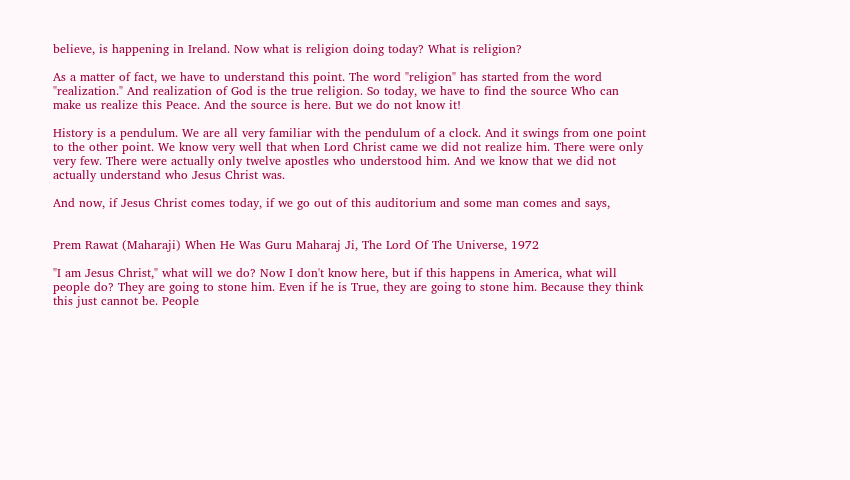believe, is happening in Ireland. Now what is religion doing today? What is religion?

As a matter of fact, we have to understand this point. The word "religion" has started from the word "realization." And realization of God is the true religion. So today, we have to find the source Who can make us realize this Peace. And the source is here. But we do not know it!

History is a pendulum. We are all very familiar with the pendulum of a clock. And it swings from one point to the other point. We know very well that when Lord Christ came we did not realize him. There were only very few. There were actually only twelve apostles who understood him. And we know that we did not actually understand who Jesus Christ was.

And now, if Jesus Christ comes today, if we go out of this auditorium and some man comes and says,


Prem Rawat (Maharaji) When He Was Guru Maharaj Ji, The Lord Of The Universe, 1972

"I am Jesus Christ," what will we do? Now I don't know here, but if this happens in America, what will people do? They are going to stone him. Even if he is True, they are going to stone him. Because they think this just cannot be. People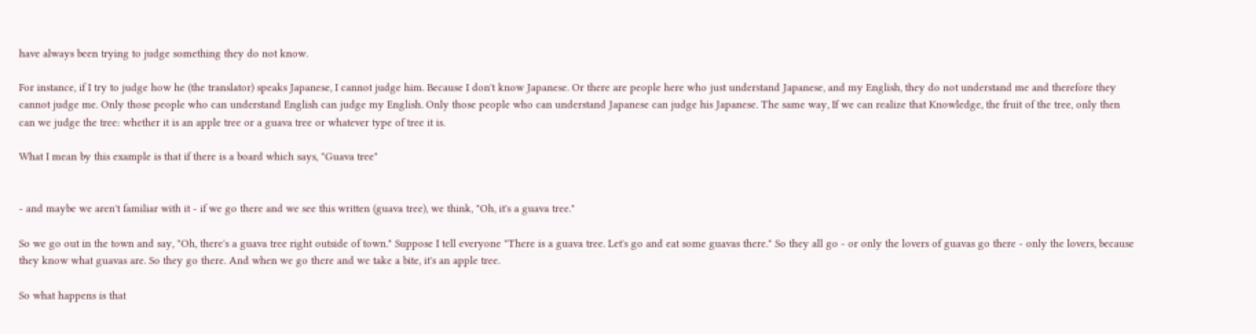have always been trying to judge something they do not know.

For instance, if I try to judge how he (the translator) speaks Japanese, I cannot judge him. Because I don't know Japanese. Or there are people here who just understand Japanese, and my English, they do not understand me and therefore they cannot judge me. Only those people who can understand English can judge my English. Only those people who can understand Japanese can judge his Japanese. The same way, If we can realize that Knowledge, the fruit of the tree, only then can we judge the tree: whether it is an apple tree or a guava tree or whatever type of tree it is.

What I mean by this example is that if there is a board which says, "Guava tree"


- and maybe we aren't familiar with it - if we go there and we see this written (guava tree), we think, "Oh, it's a guava tree."

So we go out in the town and say, "Oh, there's a guava tree right outside of town." Suppose I tell everyone "There is a guava tree. Let's go and eat some guavas there." So they all go - or only the lovers of guavas go there - only the lovers, because they know what guavas are. So they go there. And when we go there and we take a bite, it's an apple tree.

So what happens is that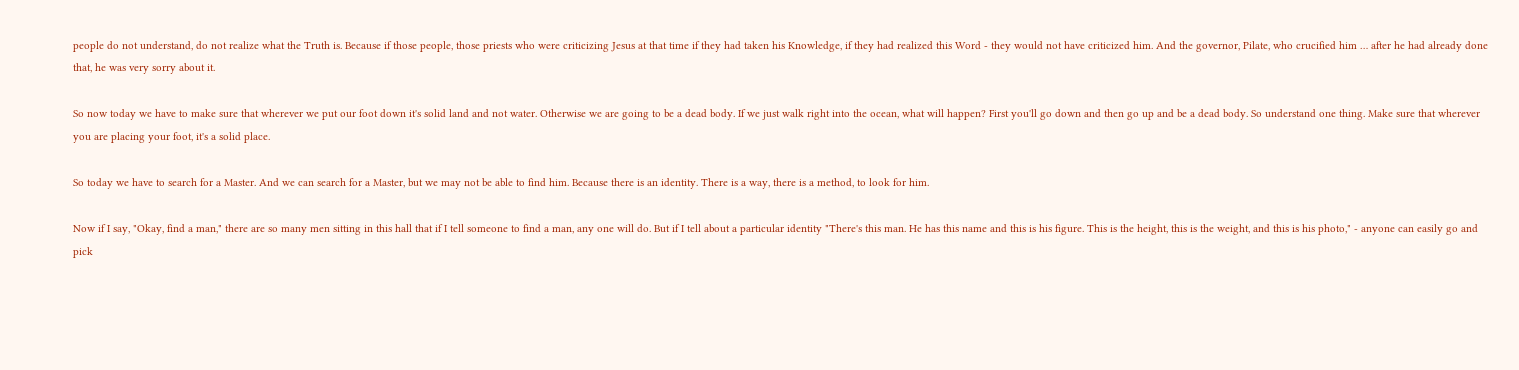people do not understand, do not realize what the Truth is. Because if those people, those priests who were criticizing Jesus at that time if they had taken his Knowledge, if they had realized this Word - they would not have criticized him. And the governor, Pilate, who crucified him … after he had already done that, he was very sorry about it.

So now today we have to make sure that wherever we put our foot down it's solid land and not water. Otherwise we are going to be a dead body. If we just walk right into the ocean, what will happen? First you'll go down and then go up and be a dead body. So understand one thing. Make sure that wherever you are placing your foot, it's a solid place.

So today we have to search for a Master. And we can search for a Master, but we may not be able to find him. Because there is an identity. There is a way, there is a method, to look for him.

Now if I say, "Okay, find a man," there are so many men sitting in this hall that if I tell someone to find a man, any one will do. But if I tell about a particular identity "There's this man. He has this name and this is his figure. This is the height, this is the weight, and this is his photo," - anyone can easily go and pick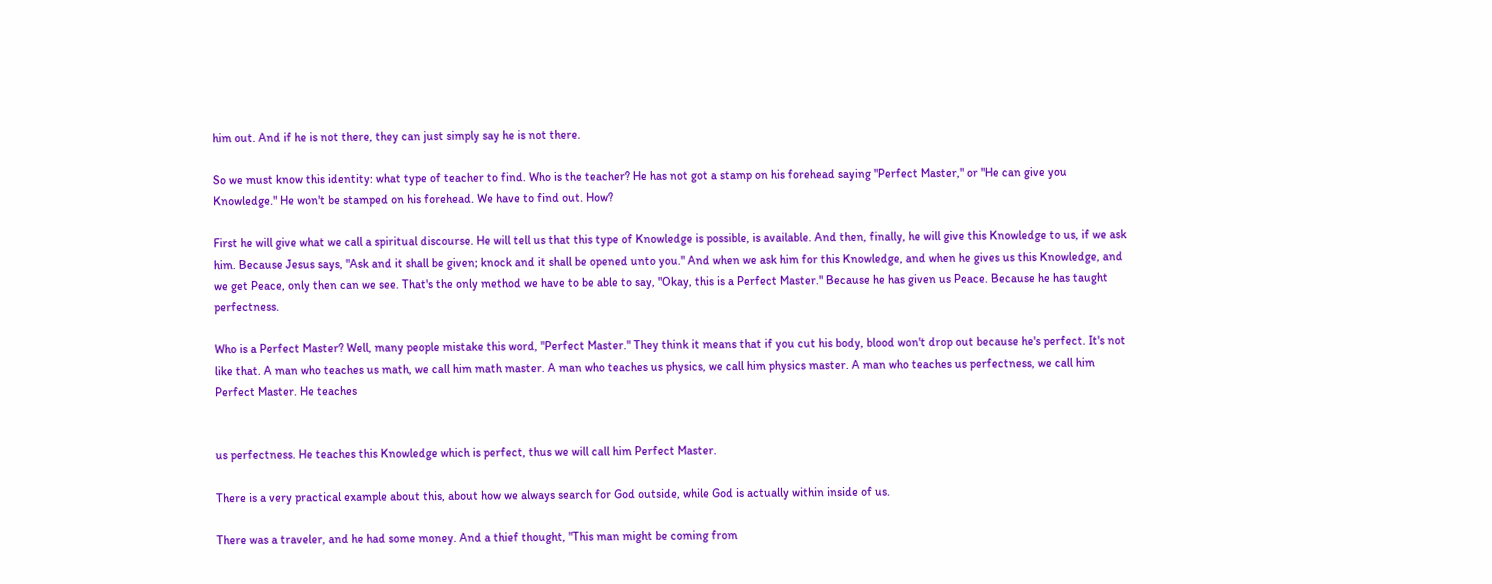him out. And if he is not there, they can just simply say he is not there.

So we must know this identity: what type of teacher to find. Who is the teacher? He has not got a stamp on his forehead saying "Perfect Master," or "He can give you Knowledge." He won't be stamped on his forehead. We have to find out. How?

First he will give what we call a spiritual discourse. He will tell us that this type of Knowledge is possible, is available. And then, finally, he will give this Knowledge to us, if we ask him. Because Jesus says, "Ask and it shall be given; knock and it shall be opened unto you." And when we ask him for this Knowledge, and when he gives us this Knowledge, and we get Peace, only then can we see. That's the only method we have to be able to say, "Okay, this is a Perfect Master." Because he has given us Peace. Because he has taught perfectness.

Who is a Perfect Master? Well, many people mistake this word, "Perfect Master." They think it means that if you cut his body, blood won't drop out because he's perfect. It's not like that. A man who teaches us math, we call him math master. A man who teaches us physics, we call him physics master. A man who teaches us perfectness, we call him Perfect Master. He teaches


us perfectness. He teaches this Knowledge which is perfect, thus we will call him Perfect Master.

There is a very practical example about this, about how we always search for God outside, while God is actually within inside of us.

There was a traveler, and he had some money. And a thief thought, "This man might be coming from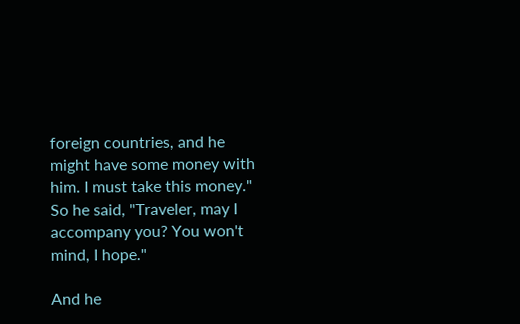foreign countries, and he might have some money with him. I must take this money." So he said, "Traveler, may I accompany you? You won't mind, I hope."

And he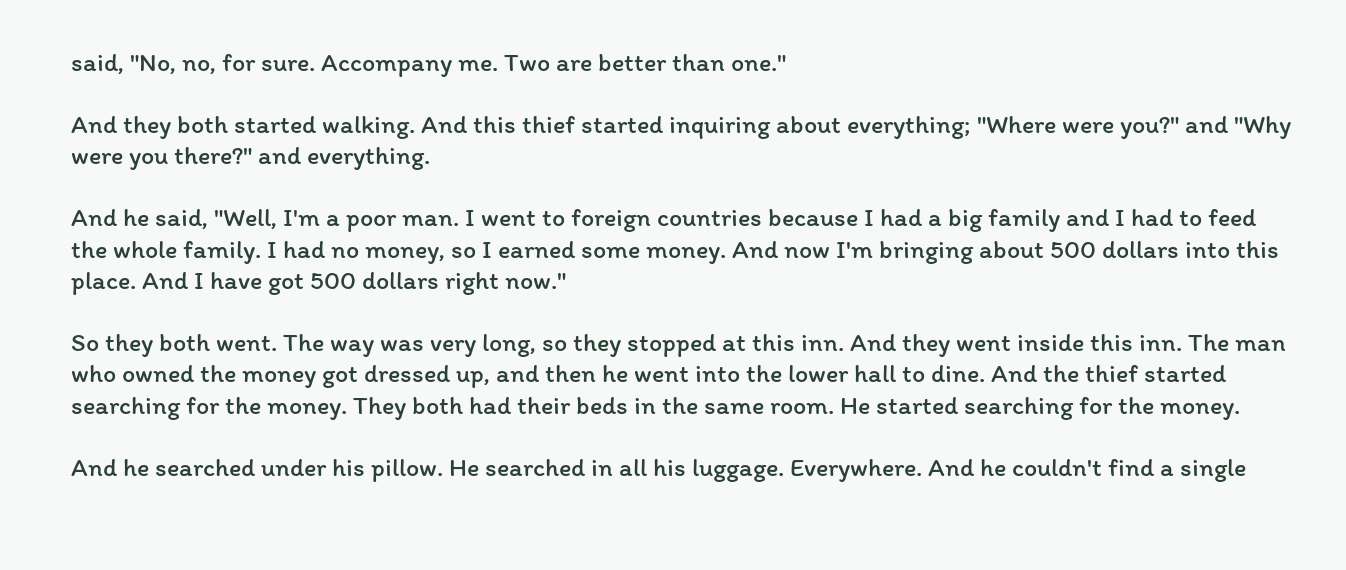said, "No, no, for sure. Accompany me. Two are better than one."

And they both started walking. And this thief started inquiring about everything; "Where were you?" and "Why were you there?" and everything.

And he said, "Well, I'm a poor man. I went to foreign countries because I had a big family and I had to feed the whole family. I had no money, so I earned some money. And now I'm bringing about 500 dollars into this place. And I have got 500 dollars right now."

So they both went. The way was very long, so they stopped at this inn. And they went inside this inn. The man who owned the money got dressed up, and then he went into the lower hall to dine. And the thief started searching for the money. They both had their beds in the same room. He started searching for the money.

And he searched under his pillow. He searched in all his luggage. Everywhere. And he couldn't find a single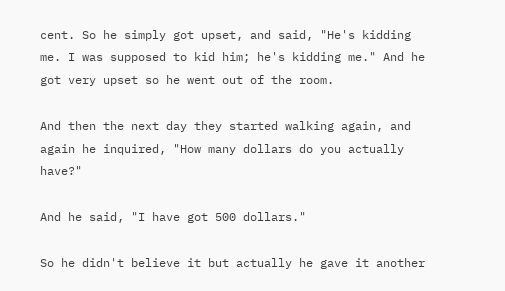cent. So he simply got upset, and said, "He's kidding me. I was supposed to kid him; he's kidding me." And he got very upset so he went out of the room.

And then the next day they started walking again, and again he inquired, "How many dollars do you actually have?"

And he said, "I have got 500 dollars."

So he didn't believe it but actually he gave it another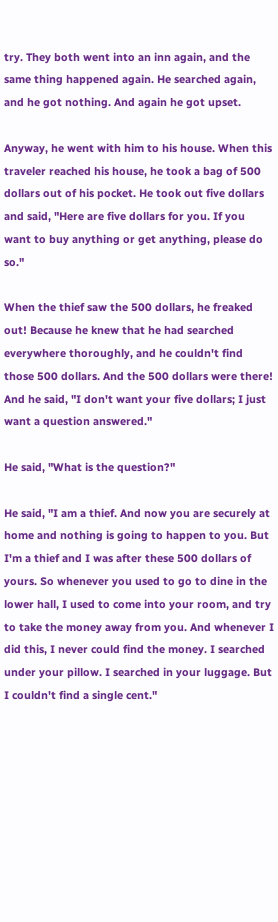try. They both went into an inn again, and the same thing happened again. He searched again, and he got nothing. And again he got upset.

Anyway, he went with him to his house. When this traveler reached his house, he took a bag of 500 dollars out of his pocket. He took out five dollars and said, "Here are five dollars for you. If you want to buy anything or get anything, please do so."

When the thief saw the 500 dollars, he freaked out! Because he knew that he had searched everywhere thoroughly, and he couldn't find those 500 dollars. And the 500 dollars were there! And he said, "I don't want your five dollars; I just want a question answered."

He said, "What is the question?"

He said, "I am a thief. And now you are securely at home and nothing is going to happen to you. But I'm a thief and I was after these 500 dollars of yours. So whenever you used to go to dine in the lower hall, I used to come into your room, and try to take the money away from you. And whenever I did this, I never could find the money. I searched under your pillow. I searched in your luggage. But I couldn't find a single cent."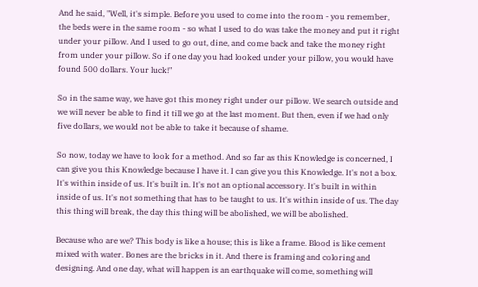And he said, "Well, it's simple. Before you used to come into the room - you remember, the beds were in the same room - so what I used to do was take the money and put it right under your pillow. And I used to go out, dine, and come back and take the money right from under your pillow. So if one day you had looked under your pillow, you would have found 500 dollars. Your luck!"

So in the same way, we have got this money right under our pillow. We search outside and we will never be able to find it till we go at the last moment. But then, even if we had only five dollars, we would not be able to take it because of shame.

So now, today we have to look for a method. And so far as this Knowledge is concerned, I can give you this Knowledge because I have it. I can give you this Knowledge. It's not a box. It's within inside of us. It's built in. It's not an optional accessory. It's built in within inside of us. It's not something that has to be taught to us. It's within inside of us. The day this thing will break, the day this thing will be abolished, we will be abolished.

Because who are we? This body is like a house; this is like a frame. Blood is like cement mixed with water. Bones are the bricks in it. And there is framing and coloring and designing. And one day, what will happen is an earthquake will come, something will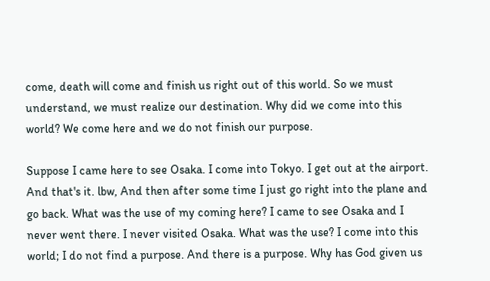come, death will come and finish us right out of this world. So we must understand, we must realize our destination. Why did we come into this world? We come here and we do not finish our purpose.

Suppose I came here to see Osaka. I come into Tokyo. I get out at the airport. And that's it. lbw, And then after some time I just go right into the plane and go back. What was the use of my coming here? I came to see Osaka and I never went there. I never visited Osaka. What was the use? I come into this world; I do not find a purpose. And there is a purpose. Why has God given us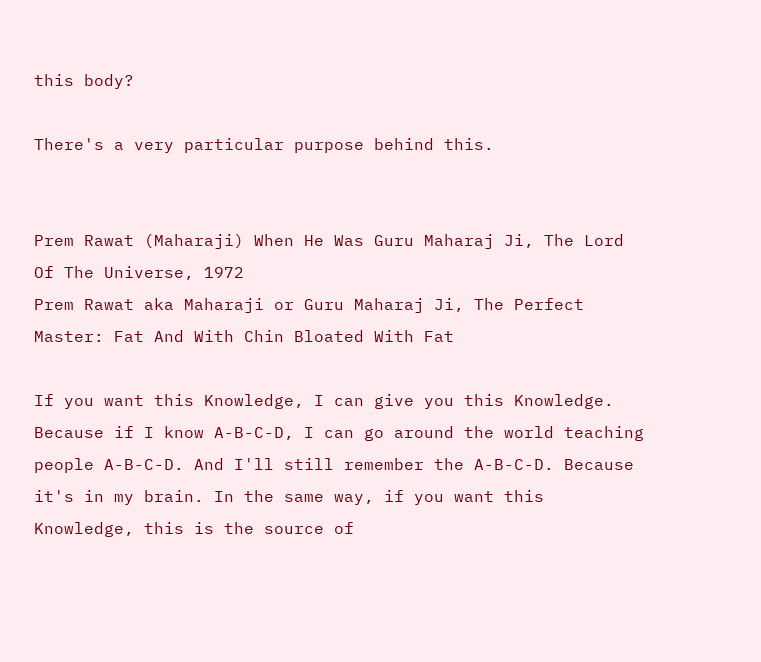this body?

There's a very particular purpose behind this.


Prem Rawat (Maharaji) When He Was Guru Maharaj Ji, The Lord Of The Universe, 1972
Prem Rawat aka Maharaji or Guru Maharaj Ji, The Perfect Master: Fat And With Chin Bloated With Fat

If you want this Knowledge, I can give you this Knowledge. Because if I know A-B-C-D, I can go around the world teaching people A-B-C-D. And I'll still remember the A-B-C-D. Because it's in my brain. In the same way, if you want this Knowledge, this is the source of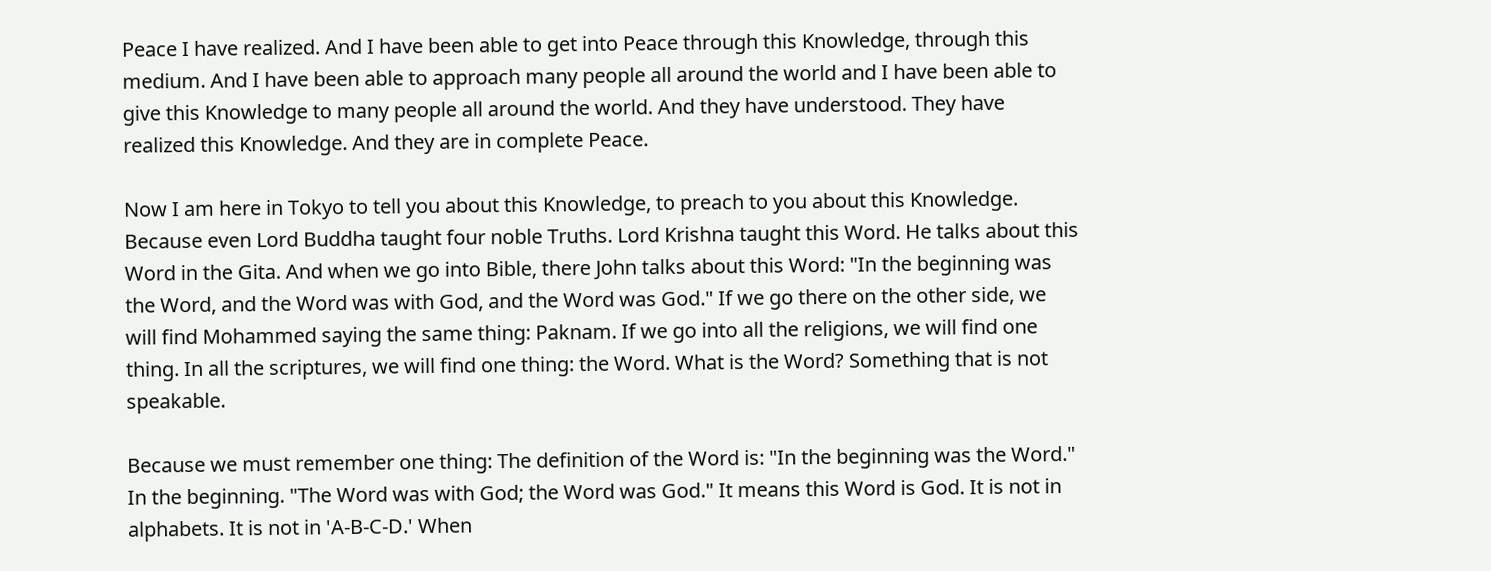Peace I have realized. And I have been able to get into Peace through this Knowledge, through this medium. And I have been able to approach many people all around the world and I have been able to give this Knowledge to many people all around the world. And they have understood. They have realized this Knowledge. And they are in complete Peace.

Now I am here in Tokyo to tell you about this Knowledge, to preach to you about this Knowledge. Because even Lord Buddha taught four noble Truths. Lord Krishna taught this Word. He talks about this Word in the Gita. And when we go into Bible, there John talks about this Word: "In the beginning was the Word, and the Word was with God, and the Word was God." If we go there on the other side, we will find Mohammed saying the same thing: Paknam. If we go into all the religions, we will find one thing. In all the scriptures, we will find one thing: the Word. What is the Word? Something that is not speakable.

Because we must remember one thing: The definition of the Word is: "In the beginning was the Word." In the beginning. "The Word was with God; the Word was God." It means this Word is God. It is not in alphabets. It is not in 'A-B-C-D.' When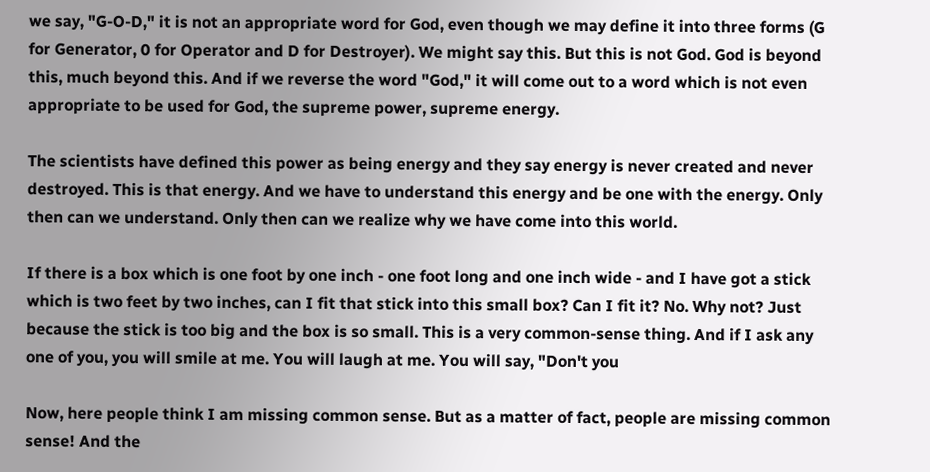we say, "G-O-D," it is not an appropriate word for God, even though we may define it into three forms (G for Generator, 0 for Operator and D for Destroyer). We might say this. But this is not God. God is beyond this, much beyond this. And if we reverse the word "God," it will come out to a word which is not even appropriate to be used for God, the supreme power, supreme energy.

The scientists have defined this power as being energy and they say energy is never created and never destroyed. This is that energy. And we have to understand this energy and be one with the energy. Only then can we understand. Only then can we realize why we have come into this world.

If there is a box which is one foot by one inch - one foot long and one inch wide - and I have got a stick which is two feet by two inches, can I fit that stick into this small box? Can I fit it? No. Why not? Just because the stick is too big and the box is so small. This is a very common-sense thing. And if I ask any one of you, you will smile at me. You will laugh at me. You will say, "Don't you

Now, here people think I am missing common sense. But as a matter of fact, people are missing common sense! And the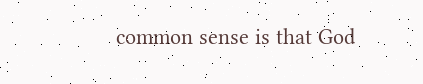common sense is that God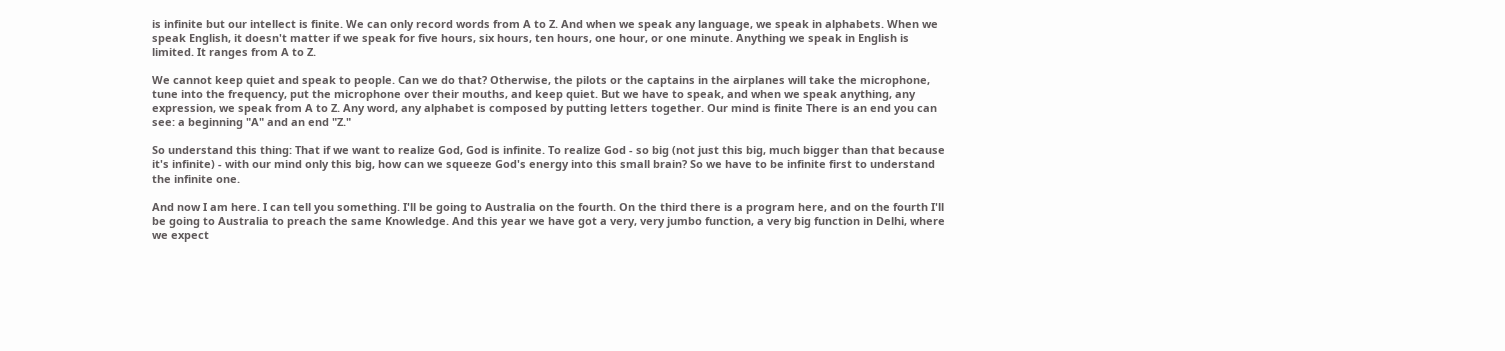is infinite but our intellect is finite. We can only record words from A to Z. And when we speak any language, we speak in alphabets. When we speak English, it doesn't matter if we speak for five hours, six hours, ten hours, one hour, or one minute. Anything we speak in English is limited. It ranges from A to Z.

We cannot keep quiet and speak to people. Can we do that? Otherwise, the pilots or the captains in the airplanes will take the microphone, tune into the frequency, put the microphone over their mouths, and keep quiet. But we have to speak, and when we speak anything, any expression, we speak from A to Z. Any word, any alphabet is composed by putting letters together. Our mind is finite There is an end you can see: a beginning "A" and an end "Z."

So understand this thing: That if we want to realize God, God is infinite. To realize God - so big (not just this big, much bigger than that because it's infinite) - with our mind only this big, how can we squeeze God's energy into this small brain? So we have to be infinite first to understand the infinite one.

And now I am here. I can tell you something. I'll be going to Australia on the fourth. On the third there is a program here, and on the fourth I'll be going to Australia to preach the same Knowledge. And this year we have got a very, very jumbo function, a very big function in Delhi, where we expect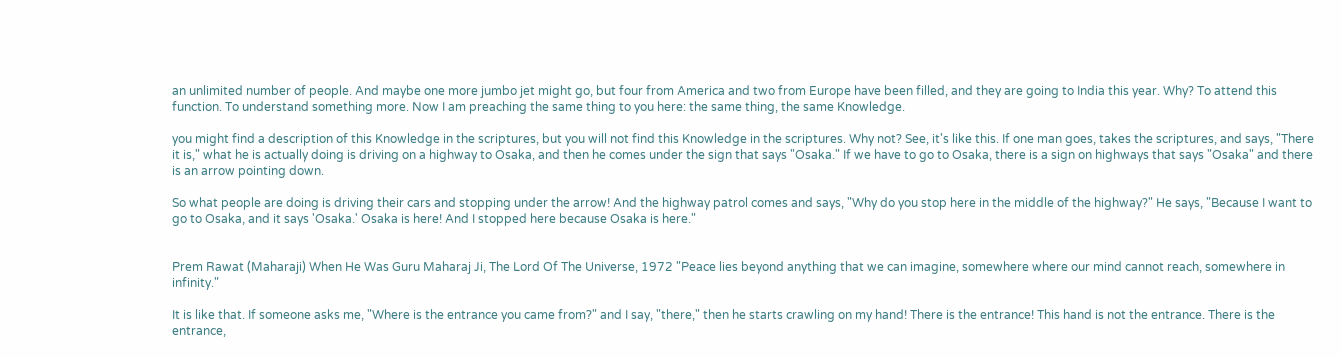an unlimited number of people. And maybe one more jumbo jet might go, but four from America and two from Europe have been filled, and they are going to India this year. Why? To attend this function. To understand something more. Now I am preaching the same thing to you here: the same thing, the same Knowledge.

you might find a description of this Knowledge in the scriptures, but you will not find this Knowledge in the scriptures. Why not? See, it's like this. If one man goes, takes the scriptures, and says, "There it is," what he is actually doing is driving on a highway to Osaka, and then he comes under the sign that says "Osaka." If we have to go to Osaka, there is a sign on highways that says "Osaka" and there is an arrow pointing down.

So what people are doing is driving their cars and stopping under the arrow! And the highway patrol comes and says, "Why do you stop here in the middle of the highway?" He says, "Because I want to go to Osaka, and it says 'Osaka.' Osaka is here! And I stopped here because Osaka is here."


Prem Rawat (Maharaji) When He Was Guru Maharaj Ji, The Lord Of The Universe, 1972 "Peace lies beyond anything that we can imagine, somewhere where our mind cannot reach, somewhere in infinity."

It is like that. If someone asks me, "Where is the entrance you came from?" and I say, "there," then he starts crawling on my hand! There is the entrance! This hand is not the entrance. There is the entrance,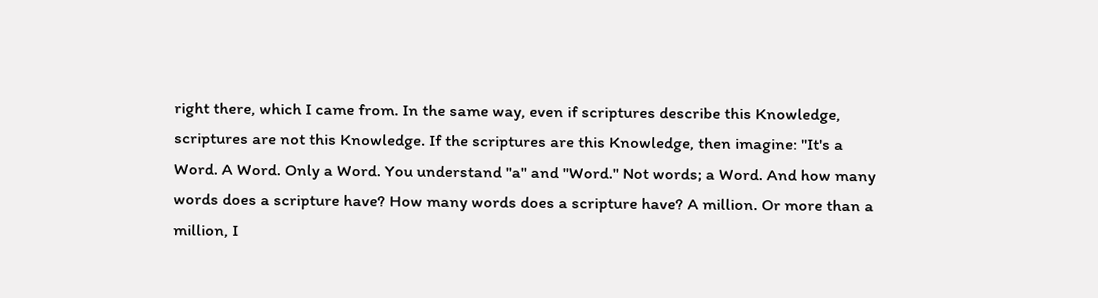right there, which I came from. In the same way, even if scriptures describe this Knowledge, scriptures are not this Knowledge. If the scriptures are this Knowledge, then imagine: "It's a Word. A Word. Only a Word. You understand "a" and "Word." Not words; a Word. And how many words does a scripture have? How many words does a scripture have? A million. Or more than a million, I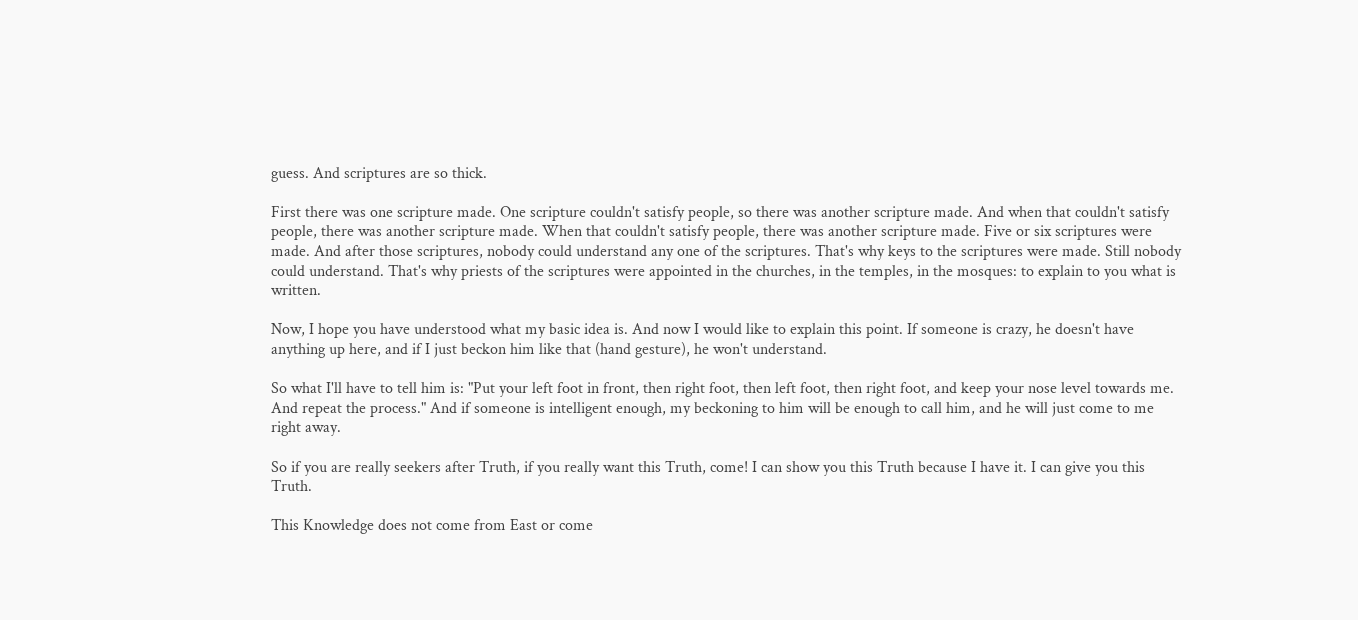guess. And scriptures are so thick.

First there was one scripture made. One scripture couldn't satisfy people, so there was another scripture made. And when that couldn't satisfy people, there was another scripture made. When that couldn't satisfy people, there was another scripture made. Five or six scriptures were made. And after those scriptures, nobody could understand any one of the scriptures. That's why keys to the scriptures were made. Still nobody could understand. That's why priests of the scriptures were appointed in the churches, in the temples, in the mosques: to explain to you what is written.

Now, I hope you have understood what my basic idea is. And now I would like to explain this point. If someone is crazy, he doesn't have anything up here, and if I just beckon him like that (hand gesture), he won't understand.

So what I'll have to tell him is: "Put your left foot in front, then right foot, then left foot, then right foot, and keep your nose level towards me. And repeat the process." And if someone is intelligent enough, my beckoning to him will be enough to call him, and he will just come to me right away.

So if you are really seekers after Truth, if you really want this Truth, come! I can show you this Truth because I have it. I can give you this Truth.

This Knowledge does not come from East or come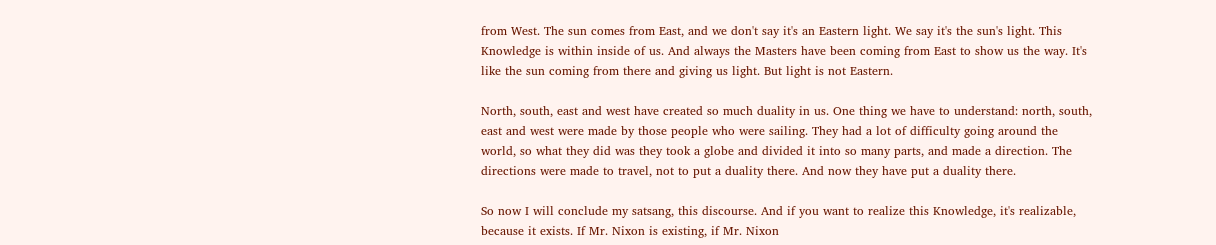from West. The sun comes from East, and we don't say it's an Eastern light. We say it's the sun's light. This Knowledge is within inside of us. And always the Masters have been coming from East to show us the way. It's like the sun coming from there and giving us light. But light is not Eastern.

North, south, east and west have created so much duality in us. One thing we have to understand: north, south, east and west were made by those people who were sailing. They had a lot of difficulty going around the world, so what they did was they took a globe and divided it into so many parts, and made a direction. The directions were made to travel, not to put a duality there. And now they have put a duality there.

So now I will conclude my satsang, this discourse. And if you want to realize this Knowledge, it's realizable, because it exists. If Mr. Nixon is existing, if Mr. Nixon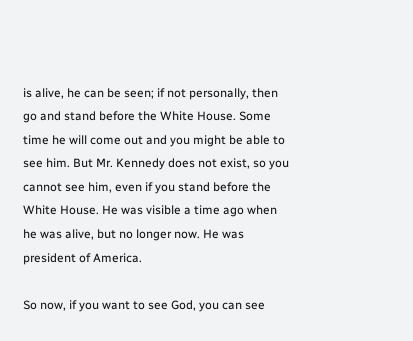is alive, he can be seen; if not personally, then go and stand before the White House. Some time he will come out and you might be able to see him. But Mr. Kennedy does not exist, so you cannot see him, even if you stand before the White House. He was visible a time ago when he was alive, but no longer now. He was president of America.

So now, if you want to see God, you can see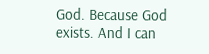God. Because God exists. And I can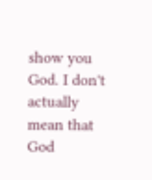show you God. I don't actually mean that God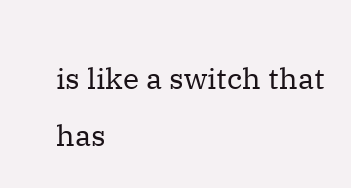is like a switch that has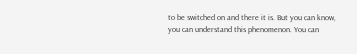to be switched on and there it is. But you can know, you can understand this phenomenon. You can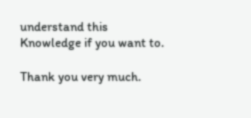understand this Knowledge if you want to.

Thank you very much.